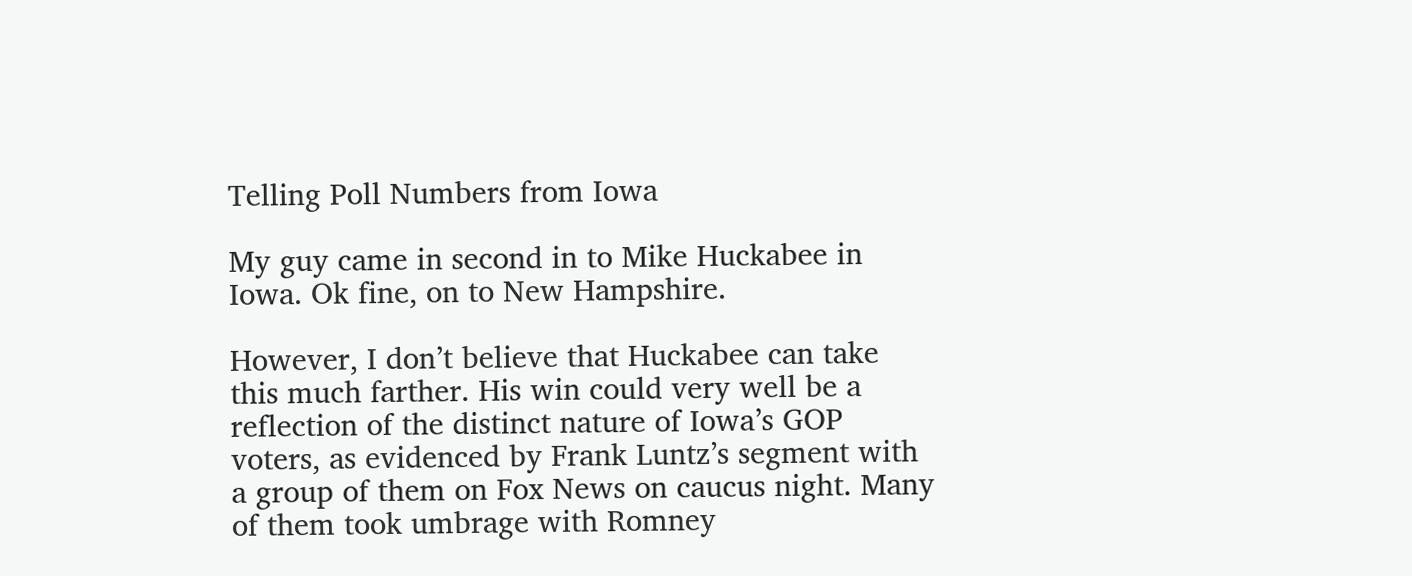Telling Poll Numbers from Iowa

My guy came in second in to Mike Huckabee in Iowa. Ok fine, on to New Hampshire.

However, I don’t believe that Huckabee can take this much farther. His win could very well be a reflection of the distinct nature of Iowa’s GOP voters, as evidenced by Frank Luntz’s segment with a group of them on Fox News on caucus night. Many of them took umbrage with Romney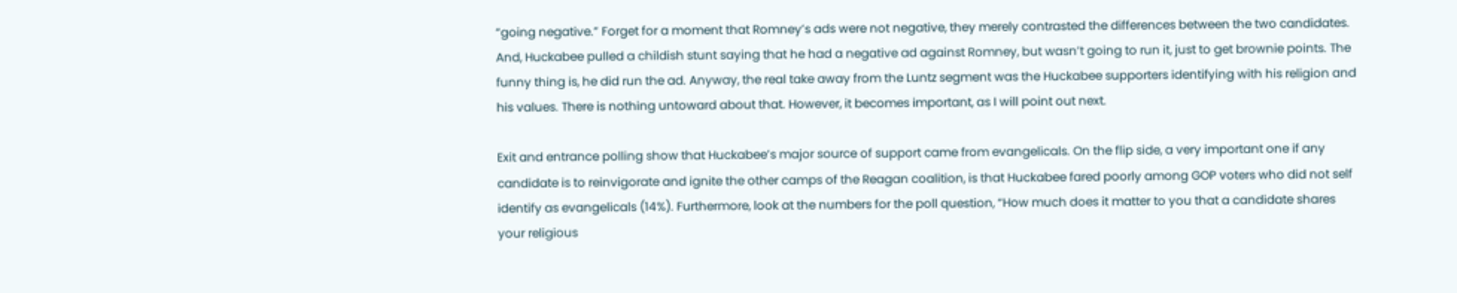“going negative.” Forget for a moment that Romney’s ads were not negative, they merely contrasted the differences between the two candidates. And, Huckabee pulled a childish stunt saying that he had a negative ad against Romney, but wasn’t going to run it, just to get brownie points. The funny thing is, he did run the ad. Anyway, the real take away from the Luntz segment was the Huckabee supporters identifying with his religion and his values. There is nothing untoward about that. However, it becomes important, as I will point out next.

Exit and entrance polling show that Huckabee’s major source of support came from evangelicals. On the flip side, a very important one if any candidate is to reinvigorate and ignite the other camps of the Reagan coalition, is that Huckabee fared poorly among GOP voters who did not self identify as evangelicals (14%). Furthermore, look at the numbers for the poll question, “How much does it matter to you that a candidate shares your religious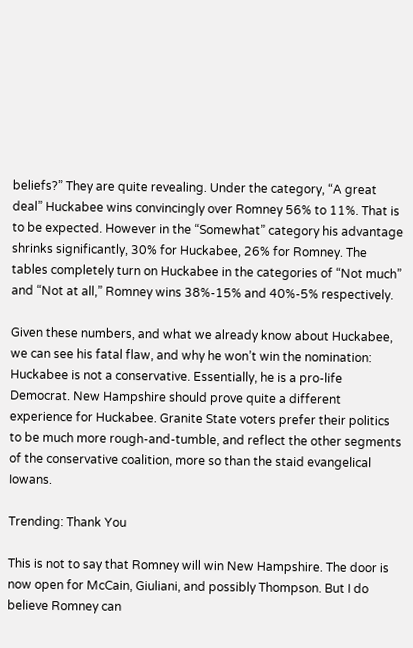beliefs?” They are quite revealing. Under the category, “A great deal” Huckabee wins convincingly over Romney 56% to 11%. That is to be expected. However in the “Somewhat” category his advantage shrinks significantly, 30% for Huckabee, 26% for Romney. The tables completely turn on Huckabee in the categories of “Not much” and “Not at all,” Romney wins 38%-15% and 40%-5% respectively.

Given these numbers, and what we already know about Huckabee, we can see his fatal flaw, and why he won’t win the nomination: Huckabee is not a conservative. Essentially, he is a pro-life Democrat. New Hampshire should prove quite a different experience for Huckabee. Granite State voters prefer their politics to be much more rough-and-tumble, and reflect the other segments of the conservative coalition, more so than the staid evangelical Iowans.

Trending: Thank You

This is not to say that Romney will win New Hampshire. The door is now open for McCain, Giuliani, and possibly Thompson. But I do believe Romney can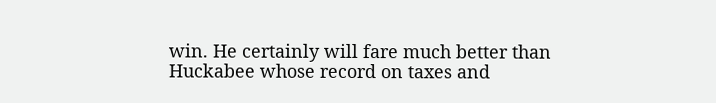win. He certainly will fare much better than Huckabee whose record on taxes and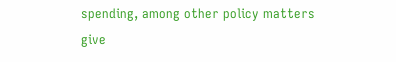spending, among other policy matters give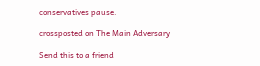conservatives pause.

crossposted on The Main Adversary

Send this to a friend